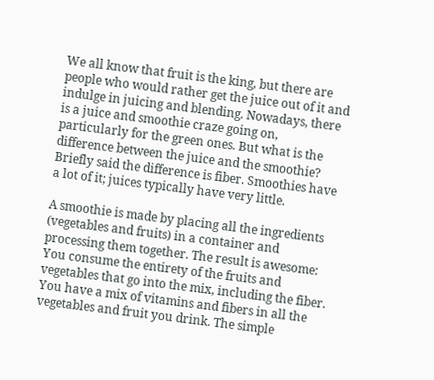We all know that fruit is the king, but there are people who would rather get the juice out of it and indulge in juicing and blending. Nowadays, there is a juice and smoothie craze going on, particularly for the green ones. But what is the difference between the juice and the smoothie? Briefly said the difference is fiber. Smoothies have a lot of it; juices typically have very little.

A smoothie is made by placing all the ingredients (vegetables and fruits) in a container and processing them together. The result is awesome: You consume the entirety of the fruits and vegetables that go into the mix, including the fiber. You have a mix of vitamins and fibers in all the vegetables and fruit you drink. The simple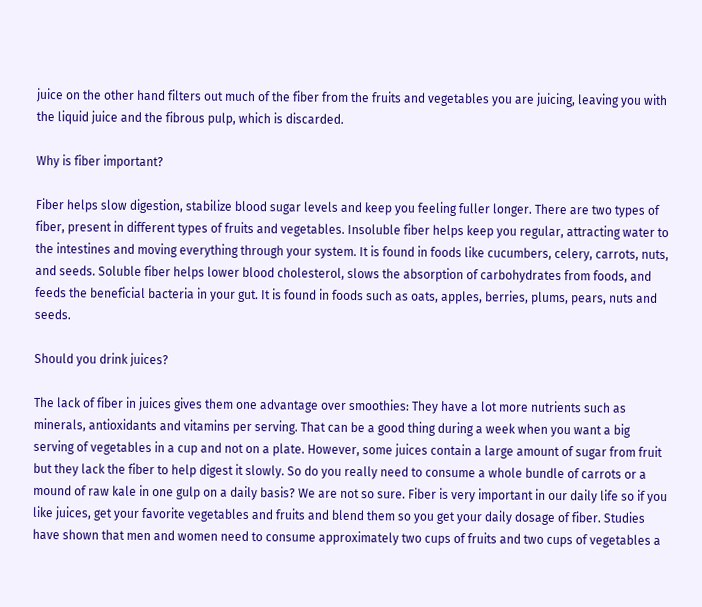juice on the other hand filters out much of the fiber from the fruits and vegetables you are juicing, leaving you with the liquid juice and the fibrous pulp, which is discarded.

Why is fiber important?

Fiber helps slow digestion, stabilize blood sugar levels and keep you feeling fuller longer. There are two types of fiber, present in different types of fruits and vegetables. Insoluble fiber helps keep you regular, attracting water to the intestines and moving everything through your system. It is found in foods like cucumbers, celery, carrots, nuts, and seeds. Soluble fiber helps lower blood cholesterol, slows the absorption of carbohydrates from foods, and feeds the beneficial bacteria in your gut. It is found in foods such as oats, apples, berries, plums, pears, nuts and seeds.

Should you drink juices?

The lack of fiber in juices gives them one advantage over smoothies: They have a lot more nutrients such as minerals, antioxidants and vitamins per serving. That can be a good thing during a week when you want a big serving of vegetables in a cup and not on a plate. However, some juices contain a large amount of sugar from fruit but they lack the fiber to help digest it slowly. So do you really need to consume a whole bundle of carrots or a mound of raw kale in one gulp on a daily basis? We are not so sure. Fiber is very important in our daily life so if you like juices, get your favorite vegetables and fruits and blend them so you get your daily dosage of fiber. Studies have shown that men and women need to consume approximately two cups of fruits and two cups of vegetables a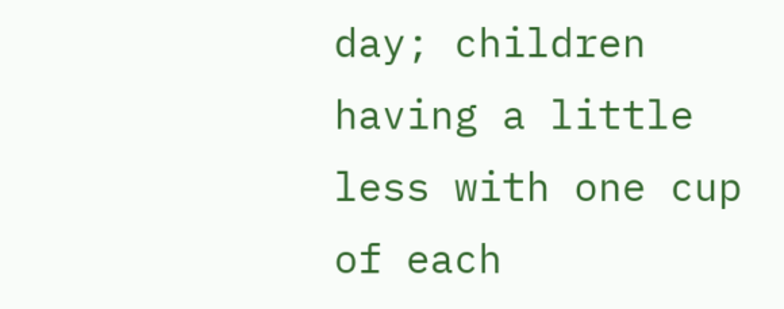day; children having a little less with one cup of each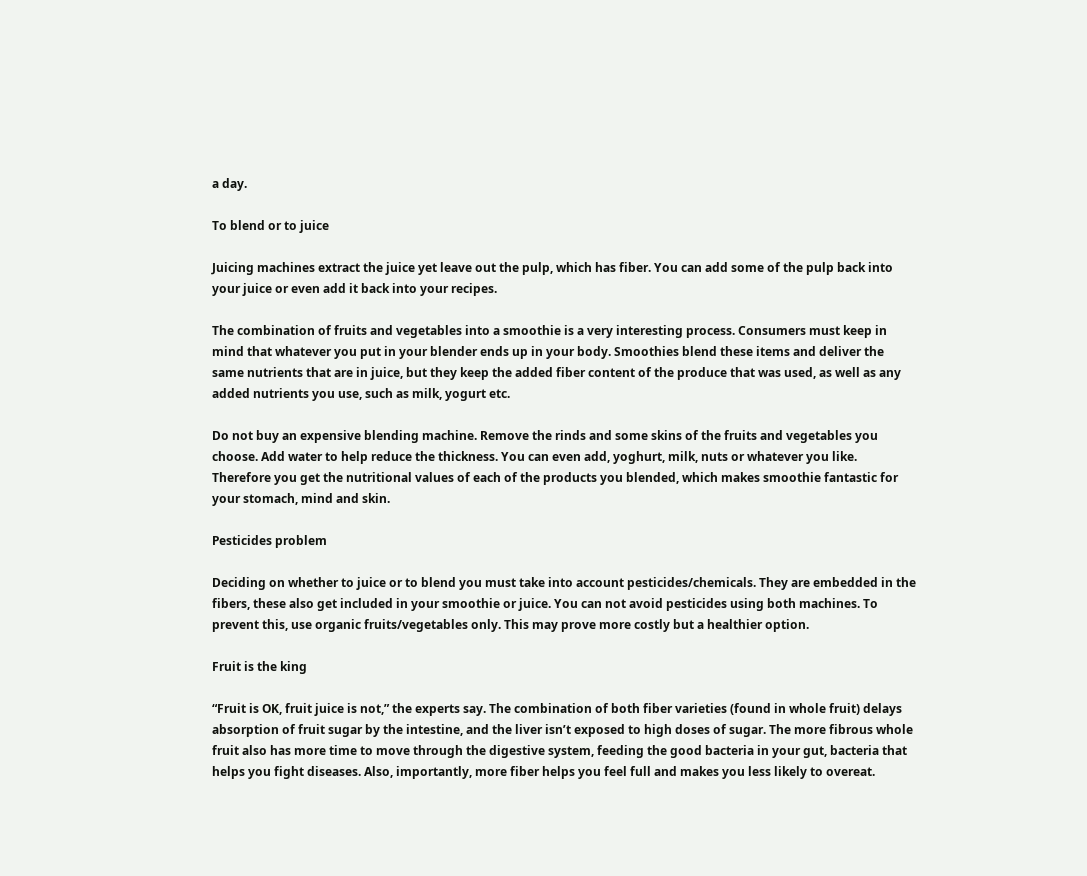a day.

To blend or to juice

Juicing machines extract the juice yet leave out the pulp, which has fiber. You can add some of the pulp back into your juice or even add it back into your recipes.

The combination of fruits and vegetables into a smoothie is a very interesting process. Consumers must keep in mind that whatever you put in your blender ends up in your body. Smoothies blend these items and deliver the same nutrients that are in juice, but they keep the added fiber content of the produce that was used, as well as any added nutrients you use, such as milk, yogurt etc.

Do not buy an expensive blending machine. Remove the rinds and some skins of the fruits and vegetables you choose. Add water to help reduce the thickness. You can even add, yoghurt, milk, nuts or whatever you like. Therefore you get the nutritional values of each of the products you blended, which makes smoothie fantastic for your stomach, mind and skin.

Pesticides problem

Deciding on whether to juice or to blend you must take into account pesticides/chemicals. They are embedded in the fibers, these also get included in your smoothie or juice. You can not avoid pesticides using both machines. To prevent this, use organic fruits/vegetables only. This may prove more costly but a healthier option.

Fruit is the king

“Fruit is OK, fruit juice is not,” the experts say. The combination of both fiber varieties (found in whole fruit) delays absorption of fruit sugar by the intestine, and the liver isn’t exposed to high doses of sugar. The more fibrous whole fruit also has more time to move through the digestive system, feeding the good bacteria in your gut, bacteria that helps you fight diseases. Also, importantly, more fiber helps you feel full and makes you less likely to overeat.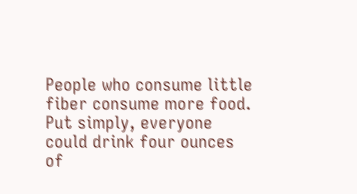People who consume little fiber consume more food. Put simply, everyone could drink four ounces of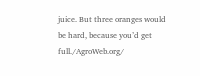juice. But three oranges would be hard, because you’d get full./AgroWeb.org/